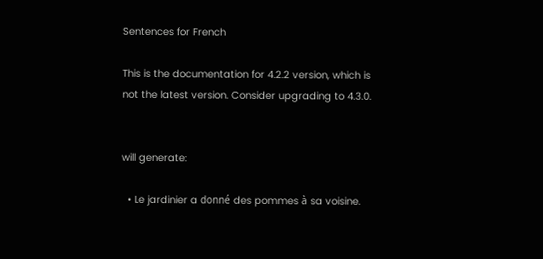Sentences for French

This is the documentation for 4.2.2 version, which is not the latest version. Consider upgrading to 4.3.0.


will generate:

  • Le jardinier a donné des pommes à sa voisine.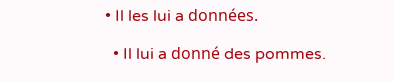• Il les lui a données.

  • Il lui a donné des pommes.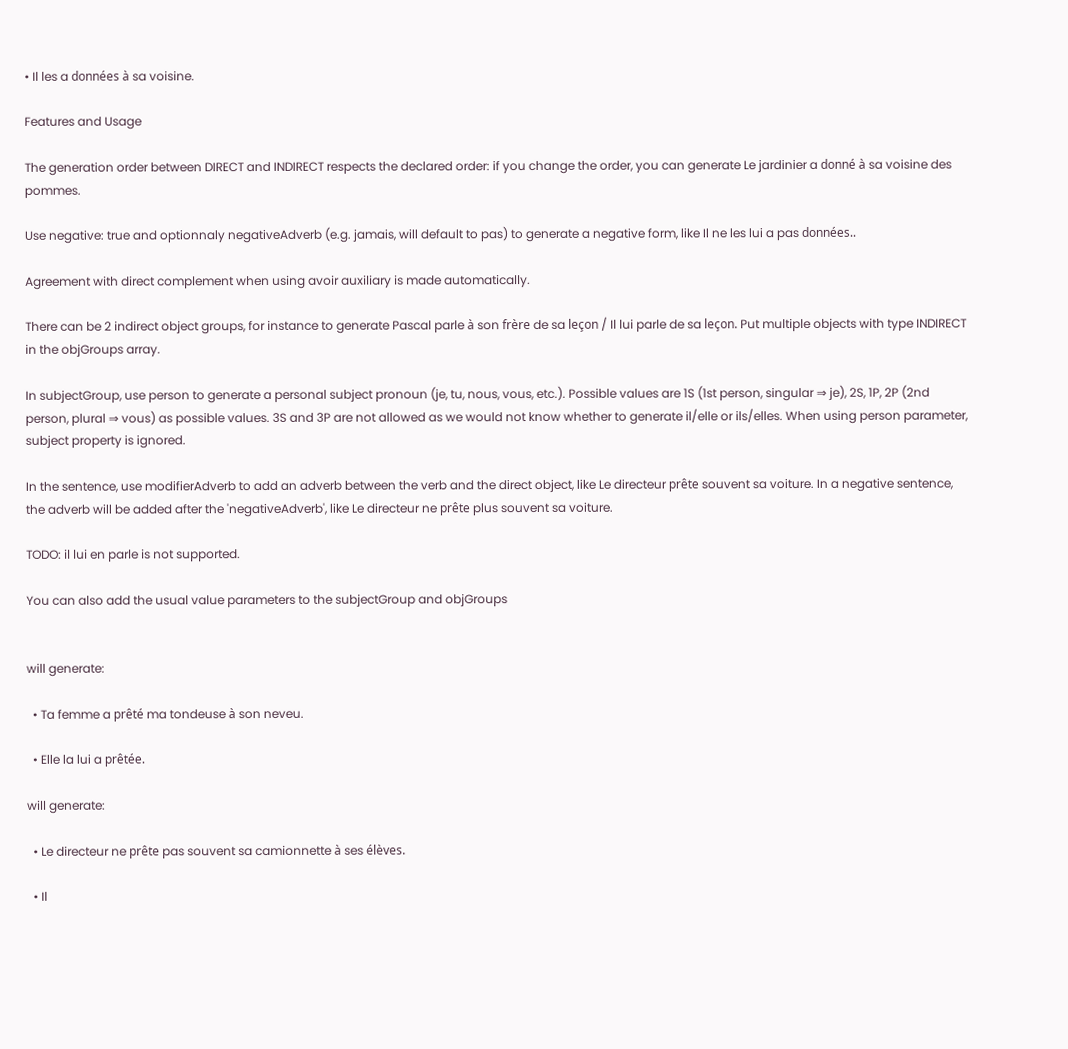• Il les a données à sa voisine.

Features and Usage

The generation order between DIRECT and INDIRECT respects the declared order: if you change the order, you can generate Le jardinier a donné à sa voisine des pommes.

Use negative: true and optionnaly negativeAdverb (e.g. jamais, will default to pas) to generate a negative form, like Il ne les lui a pas données..

Agreement with direct complement when using avoir auxiliary is made automatically.

There can be 2 indirect object groups, for instance to generate Pascal parle à son frère de sa leçon / Il lui parle de sa leçon. Put multiple objects with type INDIRECT in the objGroups array.

In subjectGroup, use person to generate a personal subject pronoun (je, tu, nous, vous, etc.). Possible values are 1S (1st person, singular ⇒ je), 2S, 1P, 2P (2nd person, plural ⇒ vous) as possible values. 3S and 3P are not allowed as we would not know whether to generate il/elle or ils/elles. When using person parameter, subject property is ignored.

In the sentence, use modifierAdverb to add an adverb between the verb and the direct object, like Le directeur prête souvent sa voiture. In a negative sentence, the adverb will be added after the 'negativeAdverb', like Le directeur ne prête plus souvent sa voiture.

TODO: il lui en parle is not supported.

You can also add the usual value parameters to the subjectGroup and objGroups


will generate:

  • Ta femme a prêté ma tondeuse à son neveu.

  • Elle la lui a prêtée.

will generate:

  • Le directeur ne prête pas souvent sa camionnette à ses élèves.

  • Il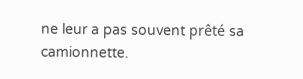ne leur a pas souvent prêté sa camionnette.